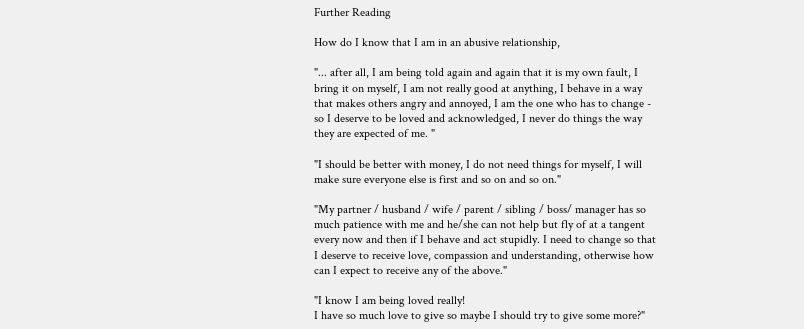Further Reading

How do I know that I am in an abusive relationship,

"... after all, I am being told again and again that it is my own fault, I bring it on myself, I am not really good at anything, I behave in a way that makes others angry and annoyed, I am the one who has to change - so I deserve to be loved and acknowledged, I never do things the way they are expected of me. "

"I should be better with money, I do not need things for myself, I will make sure everyone else is first and so on and so on."

"My partner / husband / wife / parent / sibling / boss/ manager has so much patience with me and he/she can not help but fly of at a tangent every now and then if I behave and act stupidly. I need to change so that I deserve to receive love, compassion and understanding, otherwise how can I expect to receive any of the above."

"I know I am being loved really!
I have so much love to give so maybe I should try to give some more?"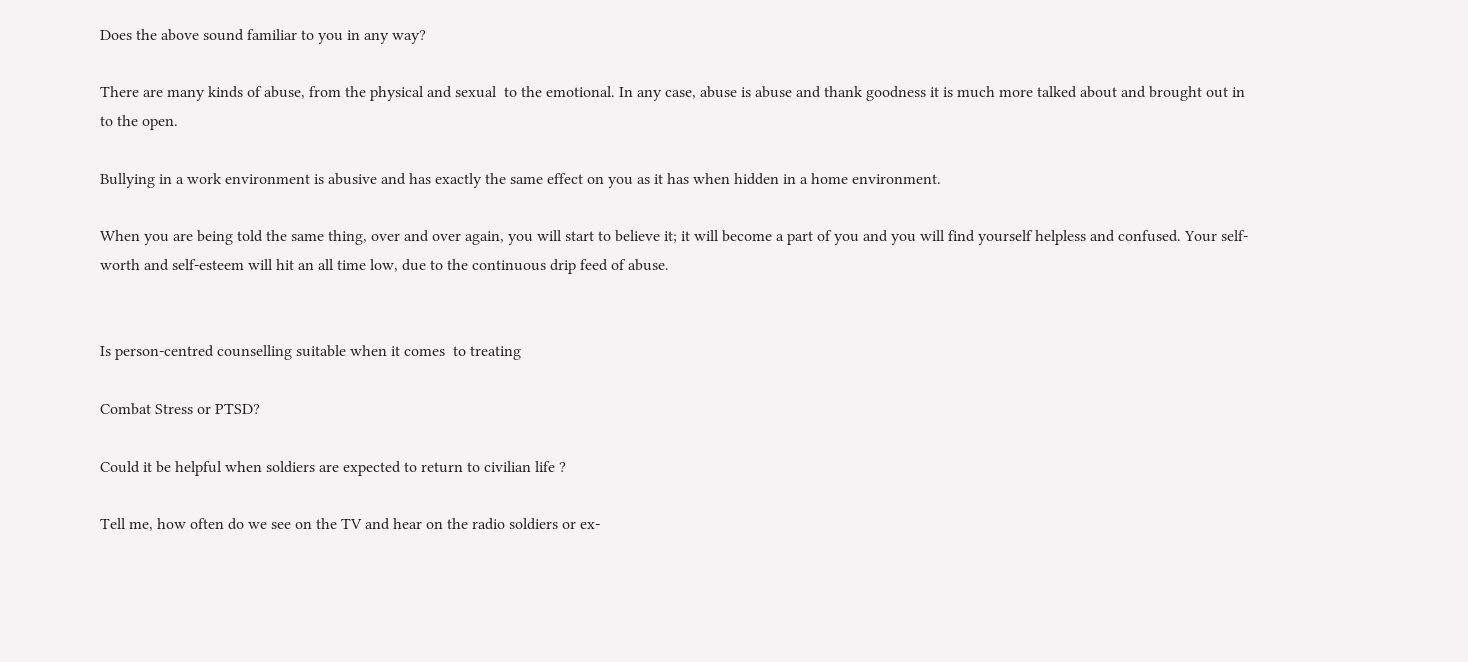Does the above sound familiar to you in any way?

There are many kinds of abuse, from the physical and sexual  to the emotional. In any case, abuse is abuse and thank goodness it is much more talked about and brought out in to the open.

Bullying in a work environment is abusive and has exactly the same effect on you as it has when hidden in a home environment.

When you are being told the same thing, over and over again, you will start to believe it; it will become a part of you and you will find yourself helpless and confused. Your self-worth and self-esteem will hit an all time low, due to the continuous drip feed of abuse.


Is person-centred counselling suitable when it comes  to treating

Combat Stress or PTSD?

Could it be helpful when soldiers are expected to return to civilian life ?

Tell me, how often do we see on the TV and hear on the radio soldiers or ex-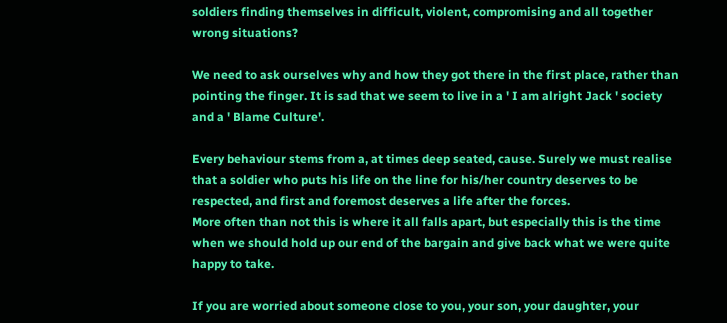soldiers finding themselves in difficult, violent, compromising and all together wrong situations?

We need to ask ourselves why and how they got there in the first place, rather than pointing the finger. It is sad that we seem to live in a ' I am alright Jack ' society and a ' Blame Culture'.

Every behaviour stems from a, at times deep seated, cause. Surely we must realise that a soldier who puts his life on the line for his/her country deserves to be respected, and first and foremost deserves a life after the forces.
More often than not this is where it all falls apart, but especially this is the time when we should hold up our end of the bargain and give back what we were quite happy to take.

If you are worried about someone close to you, your son, your daughter, your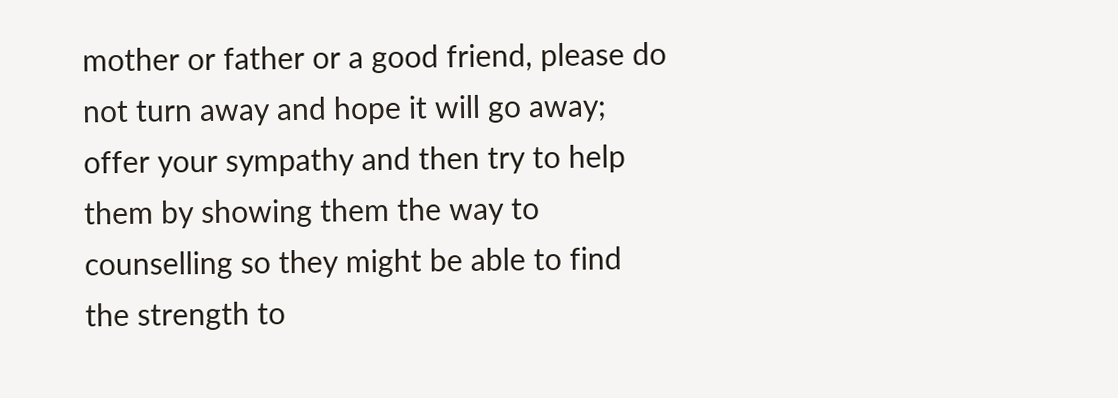mother or father or a good friend, please do not turn away and hope it will go away; offer your sympathy and then try to help them by showing them the way to counselling so they might be able to find the strength to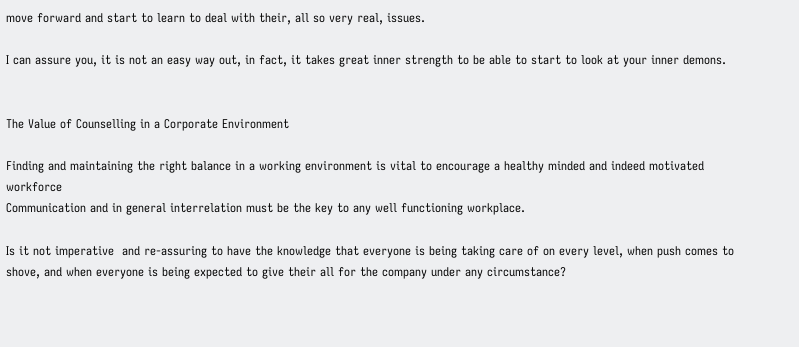move forward and start to learn to deal with their, all so very real, issues.

I can assure you, it is not an easy way out, in fact, it takes great inner strength to be able to start to look at your inner demons.


The Value of Counselling in a Corporate Environment

Finding and maintaining the right balance in a working environment is vital to encourage a healthy minded and indeed motivated workforce
Communication and in general interrelation must be the key to any well functioning workplace.

Is it not imperative  and re-assuring to have the knowledge that everyone is being taking care of on every level, when push comes to shove, and when everyone is being expected to give their all for the company under any circumstance?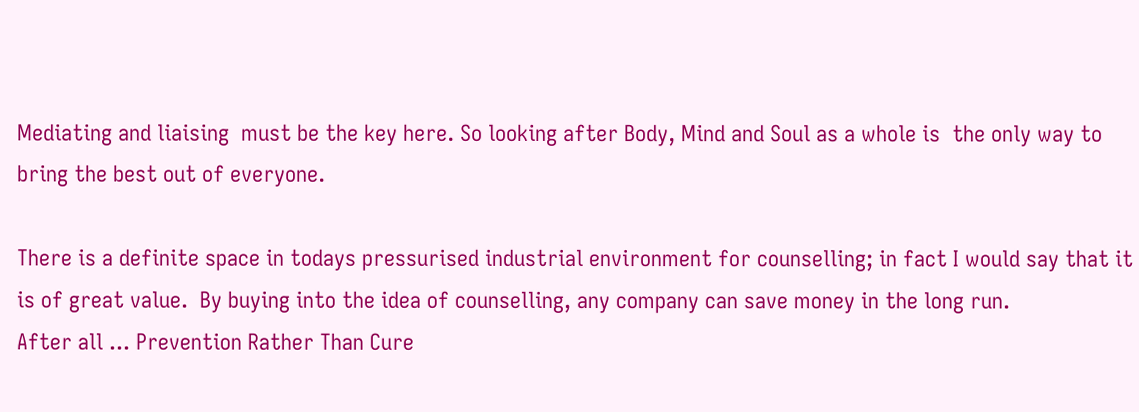Mediating and liaising  must be the key here. So looking after Body, Mind and Soul as a whole is  the only way to bring the best out of everyone.

There is a definite space in todays pressurised industrial environment for counselling; in fact I would say that it is of great value.  By buying into the idea of counselling, any company can save money in the long run.
After all ... Prevention Rather Than Cure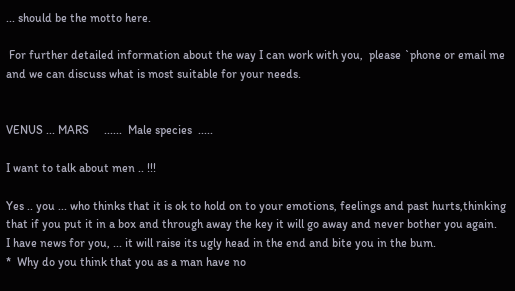... should be the motto here.

 For further detailed information about the way I can work with you,  please `phone or email me and we can discuss what is most suitable for your needs.


VENUS ... MARS     ......  Male species  .....

I want to talk about men .. !!!

Yes .. you ... who thinks that it is ok to hold on to your emotions, feelings and past hurts,thinking that if you put it in a box and through away the key it will go away and never bother you again.
I have news for you, ... it will raise its ugly head in the end and bite you in the bum.
*  Why do you think that you as a man have no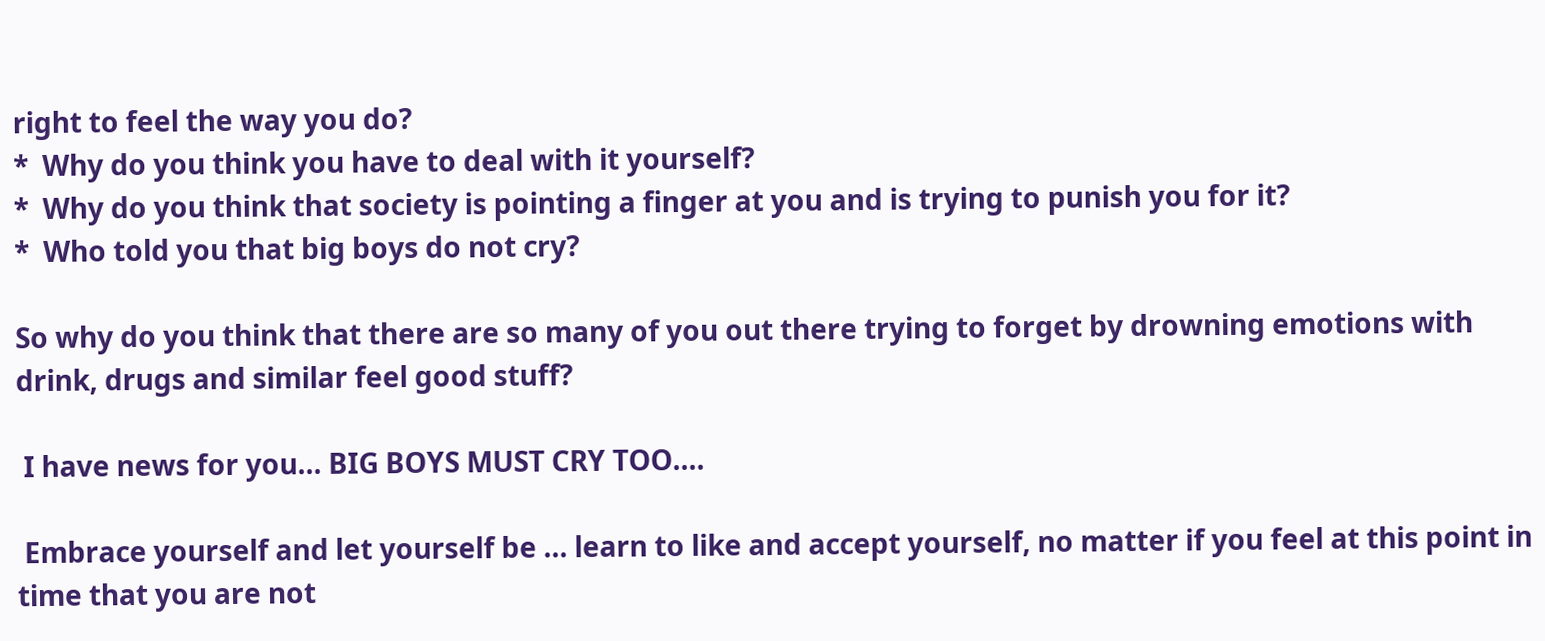right to feel the way you do?
*  Why do you think you have to deal with it yourself?
*  Why do you think that society is pointing a finger at you and is trying to punish you for it?
*  Who told you that big boys do not cry?

So why do you think that there are so many of you out there trying to forget by drowning emotions with drink, drugs and similar feel good stuff?

 I have news for you... BIG BOYS MUST CRY TOO....

 Embrace yourself and let yourself be ... learn to like and accept yourself, no matter if you feel at this point in time that you are not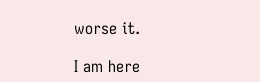worse it.

I am here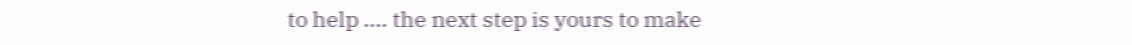to help .... the next step is yours to make